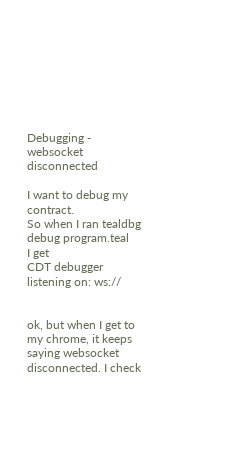Debugging - websocket disconnected

I want to debug my contract.
So when I ran tealdbg debug program.teal
I get
CDT debugger listening on: ws://


ok, but when I get to my chrome, it keeps saying websocket disconnected. I check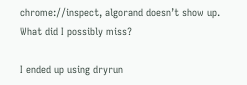chrome://inspect, algorand doesn’t show up. What did I possibly miss?

I ended up using dryrun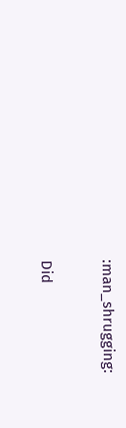:man_shrugging:

Did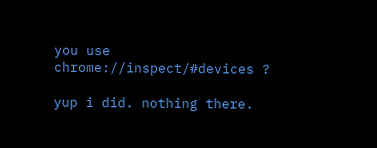you use chrome://inspect/#devices ?

yup i did. nothing there.